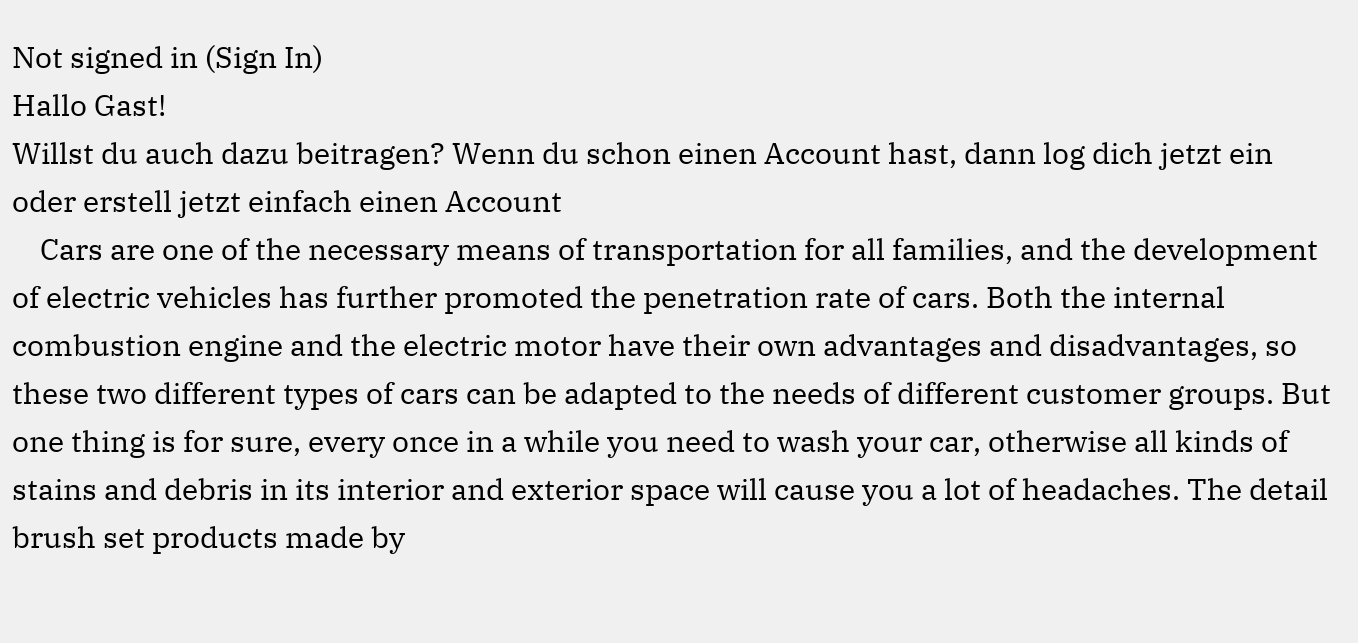Not signed in (Sign In)
Hallo Gast!
Willst du auch dazu beitragen? Wenn du schon einen Account hast, dann log dich jetzt ein oder erstell jetzt einfach einen Account
    Cars are one of the necessary means of transportation for all families, and the development of electric vehicles has further promoted the penetration rate of cars. Both the internal combustion engine and the electric motor have their own advantages and disadvantages, so these two different types of cars can be adapted to the needs of different customer groups. But one thing is for sure, every once in a while you need to wash your car, otherwise all kinds of stains and debris in its interior and exterior space will cause you a lot of headaches. The detail brush set products made by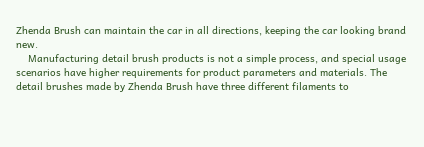Zhenda Brush can maintain the car in all directions, keeping the car looking brand new.
    Manufacturing detail brush products is not a simple process, and special usage scenarios have higher requirements for product parameters and materials. The detail brushes made by Zhenda Brush have three different filaments to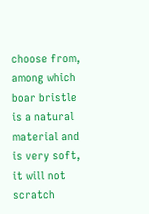choose from, among which boar bristle is a natural material and is very soft, it will not scratch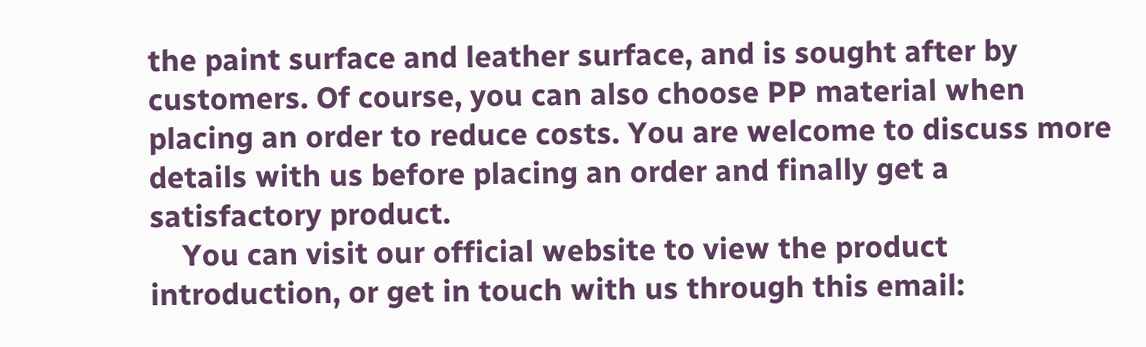the paint surface and leather surface, and is sought after by customers. Of course, you can also choose PP material when placing an order to reduce costs. You are welcome to discuss more details with us before placing an order and finally get a satisfactory product.
    You can visit our official website to view the product introduction, or get in touch with us through this email: